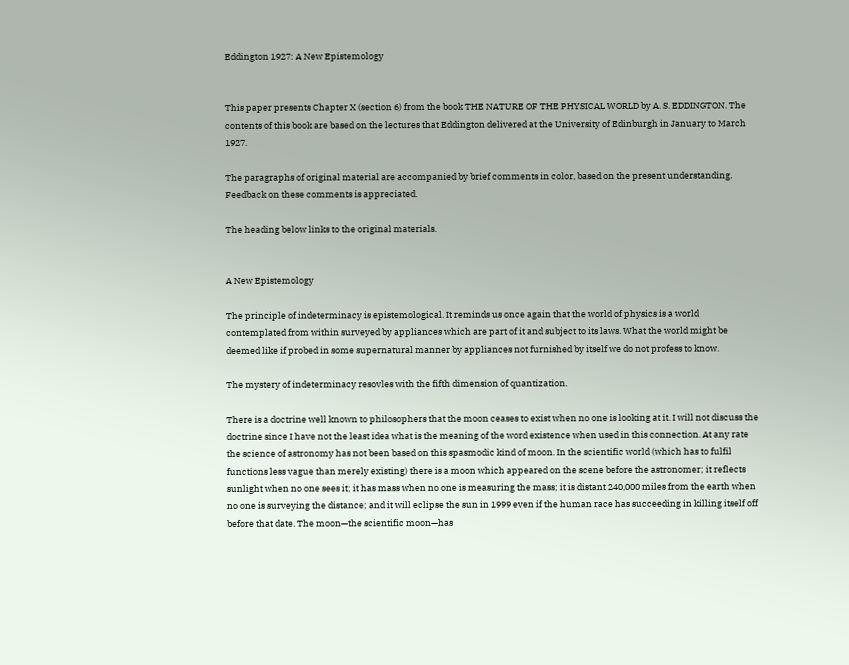Eddington 1927: A New Epistemology


This paper presents Chapter X (section 6) from the book THE NATURE OF THE PHYSICAL WORLD by A. S. EDDINGTON. The contents of this book are based on the lectures that Eddington delivered at the University of Edinburgh in January to March 1927.

The paragraphs of original material are accompanied by brief comments in color, based on the present understanding.  Feedback on these comments is appreciated.

The heading below links to the original materials.


A New Epistemology

The principle of indeterminacy is epistemological. It reminds us once again that the world of physics is a world contemplated from within surveyed by appliances which are part of it and subject to its laws. What the world might be deemed like if probed in some supernatural manner by appliances not furnished by itself we do not profess to know.

The mystery of indeterminacy resovles with the fifth dimension of quantization.

There is a doctrine well known to philosophers that the moon ceases to exist when no one is looking at it. I will not discuss the doctrine since I have not the least idea what is the meaning of the word existence when used in this connection. At any rate the science of astronomy has not been based on this spasmodic kind of moon. In the scientific world (which has to fulfil functions less vague than merely existing) there is a moon which appeared on the scene before the astronomer; it reflects sunlight when no one sees it; it has mass when no one is measuring the mass; it is distant 240,000 miles from the earth when no one is surveying the distance; and it will eclipse the sun in 1999 even if the human race has succeeding in killing itself off before that date. The moon—the scientific moon—has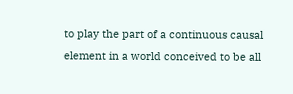to play the part of a continuous causal element in a world conceived to be all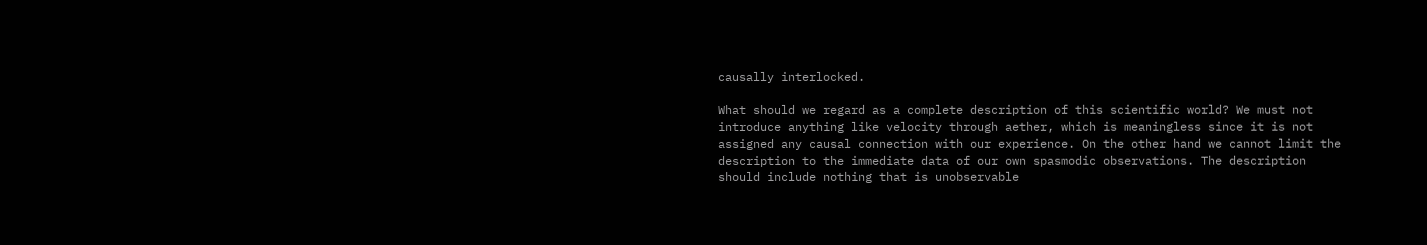causally interlocked.

What should we regard as a complete description of this scientific world? We must not introduce anything like velocity through aether, which is meaningless since it is not assigned any causal connection with our experience. On the other hand we cannot limit the description to the immediate data of our own spasmodic observations. The description should include nothing that is unobservable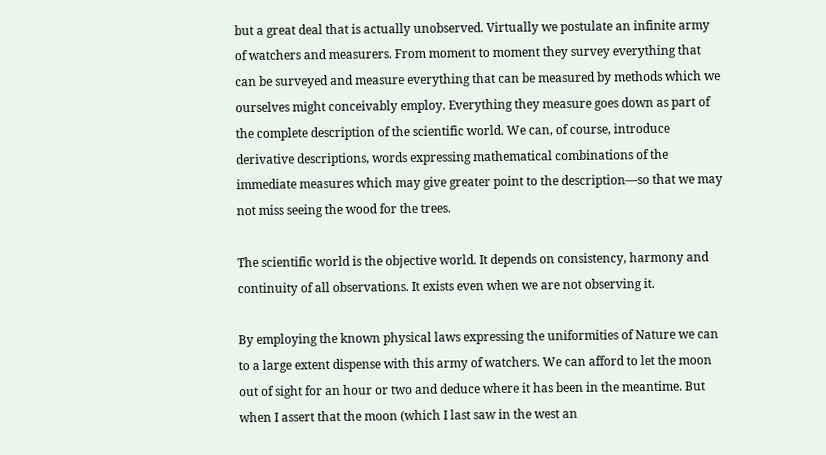but a great deal that is actually unobserved. Virtually we postulate an infinite army of watchers and measurers. From moment to moment they survey everything that can be surveyed and measure everything that can be measured by methods which we ourselves might conceivably employ. Everything they measure goes down as part of the complete description of the scientific world. We can, of course, introduce derivative descriptions, words expressing mathematical combinations of the immediate measures which may give greater point to the description—so that we may not miss seeing the wood for the trees.

The scientific world is the objective world. It depends on consistency, harmony and continuity of all observations. It exists even when we are not observing it.

By employing the known physical laws expressing the uniformities of Nature we can to a large extent dispense with this army of watchers. We can afford to let the moon out of sight for an hour or two and deduce where it has been in the meantime. But when I assert that the moon (which I last saw in the west an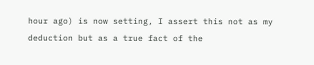hour ago) is now setting, I assert this not as my deduction but as a true fact of the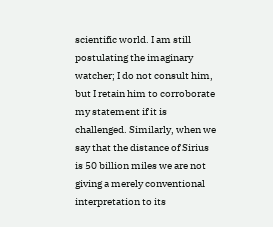scientific world. I am still postulating the imaginary watcher; I do not consult him, but I retain him to corroborate my statement if it is challenged. Similarly, when we say that the distance of Sirius is 50 billion miles we are not giving a merely conventional interpretation to its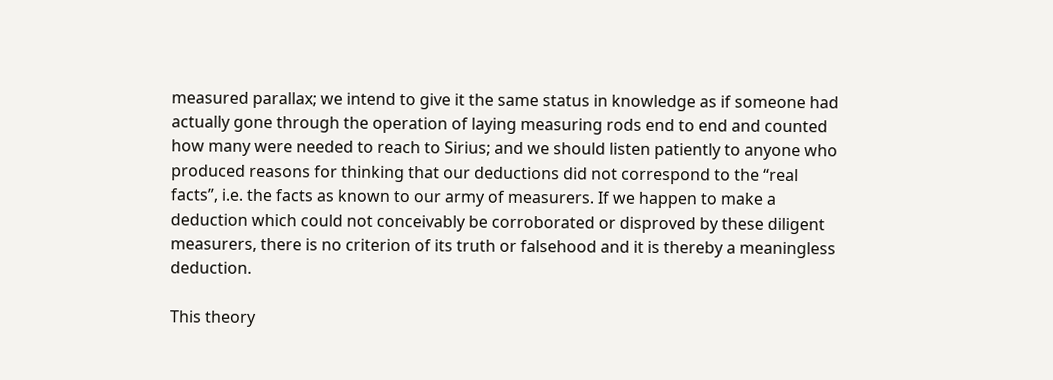measured parallax; we intend to give it the same status in knowledge as if someone had actually gone through the operation of laying measuring rods end to end and counted how many were needed to reach to Sirius; and we should listen patiently to anyone who produced reasons for thinking that our deductions did not correspond to the “real facts”, i.e. the facts as known to our army of measurers. If we happen to make a deduction which could not conceivably be corroborated or disproved by these diligent measurers, there is no criterion of its truth or falsehood and it is thereby a meaningless deduction.

This theory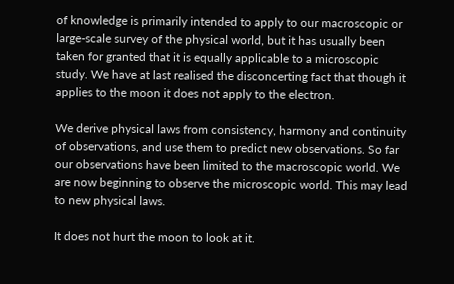of knowledge is primarily intended to apply to our macroscopic or large-scale survey of the physical world, but it has usually been taken for granted that it is equally applicable to a microscopic study. We have at last realised the disconcerting fact that though it applies to the moon it does not apply to the electron.

We derive physical laws from consistency, harmony and continuity of observations, and use them to predict new observations. So far our observations have been limited to the macroscopic world. We are now beginning to observe the microscopic world. This may lead to new physical laws.

It does not hurt the moon to look at it.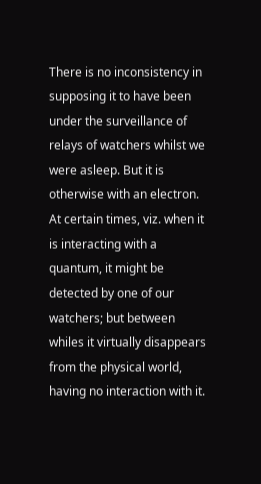There is no inconsistency in supposing it to have been under the surveillance of relays of watchers whilst we were asleep. But it is otherwise with an electron. At certain times, viz. when it is interacting with a quantum, it might be detected by one of our watchers; but between whiles it virtually disappears from the physical world, having no interaction with it.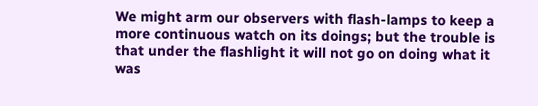We might arm our observers with flash-lamps to keep a more continuous watch on its doings; but the trouble is that under the flashlight it will not go on doing what it was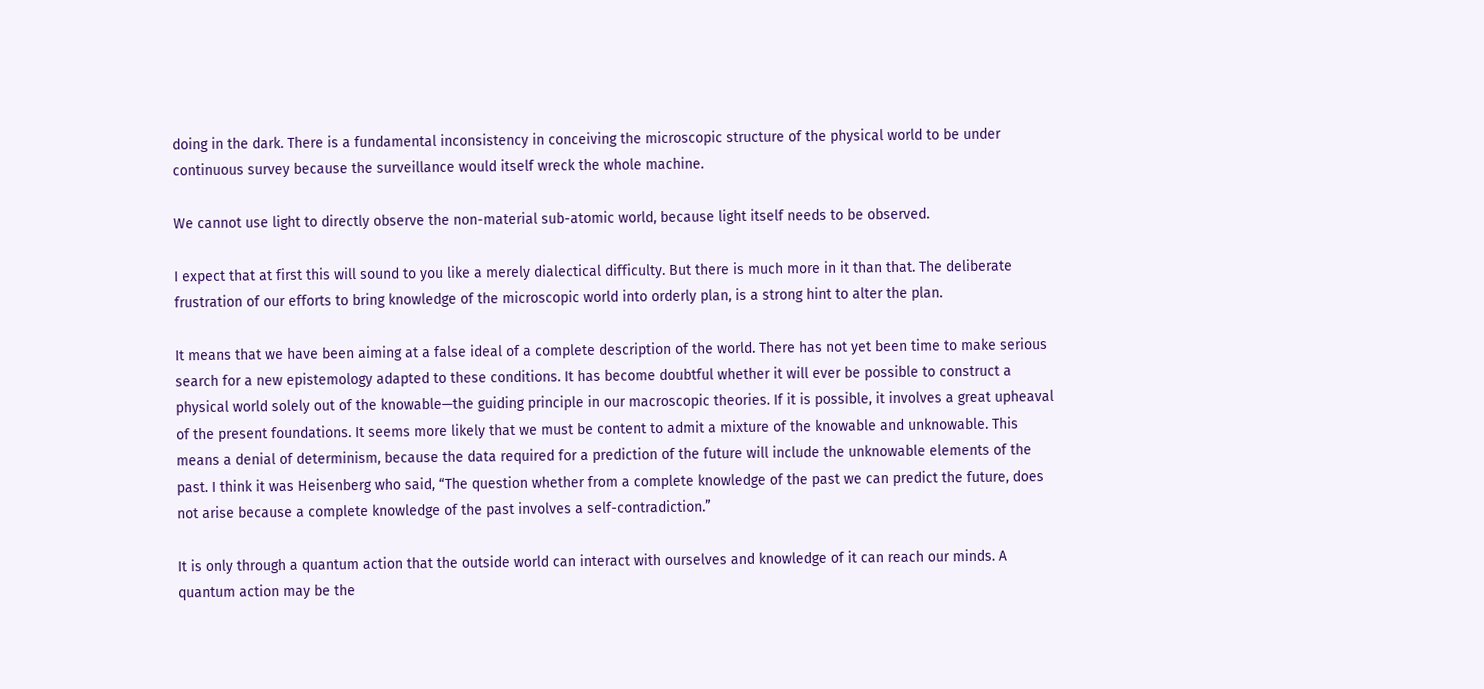doing in the dark. There is a fundamental inconsistency in conceiving the microscopic structure of the physical world to be under continuous survey because the surveillance would itself wreck the whole machine.

We cannot use light to directly observe the non-material sub-atomic world, because light itself needs to be observed.

I expect that at first this will sound to you like a merely dialectical difficulty. But there is much more in it than that. The deliberate frustration of our efforts to bring knowledge of the microscopic world into orderly plan, is a strong hint to alter the plan.

It means that we have been aiming at a false ideal of a complete description of the world. There has not yet been time to make serious search for a new epistemology adapted to these conditions. It has become doubtful whether it will ever be possible to construct a physical world solely out of the knowable—the guiding principle in our macroscopic theories. If it is possible, it involves a great upheaval of the present foundations. It seems more likely that we must be content to admit a mixture of the knowable and unknowable. This means a denial of determinism, because the data required for a prediction of the future will include the unknowable elements of the past. I think it was Heisenberg who said, “The question whether from a complete knowledge of the past we can predict the future, does not arise because a complete knowledge of the past involves a self-contradiction.”

It is only through a quantum action that the outside world can interact with ourselves and knowledge of it can reach our minds. A quantum action may be the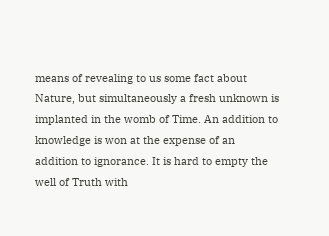means of revealing to us some fact about Nature, but simultaneously a fresh unknown is implanted in the womb of Time. An addition to knowledge is won at the expense of an addition to ignorance. It is hard to empty the well of Truth with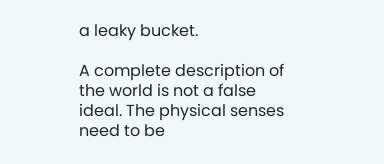a leaky bucket.

A complete description of the world is not a false ideal. The physical senses need to be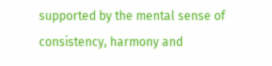supported by the mental sense of consistency, harmony and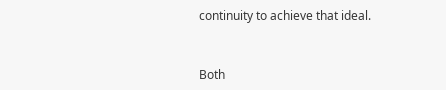continuity to achieve that ideal.


Both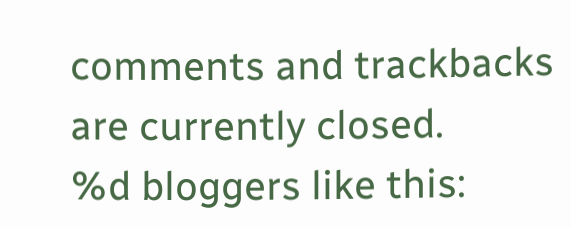comments and trackbacks are currently closed.
%d bloggers like this: